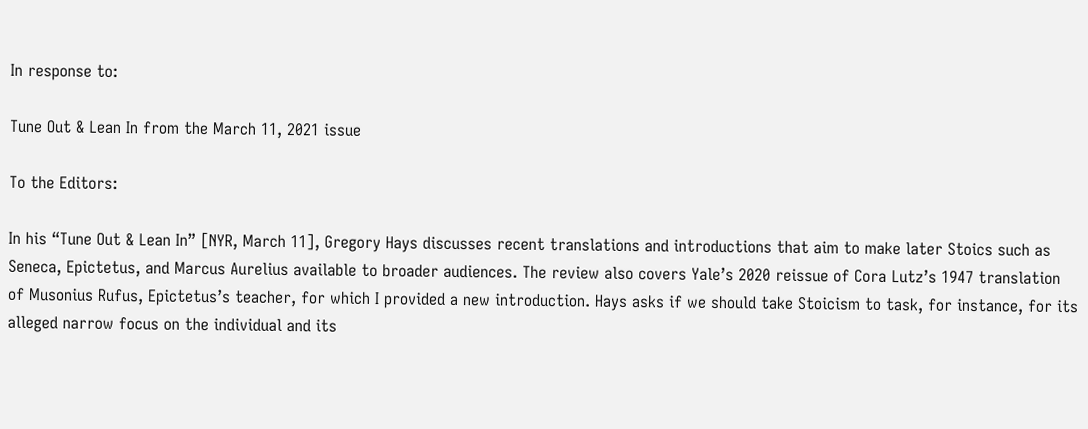In response to:

Tune Out & Lean In from the March 11, 2021 issue

To the Editors:

In his “Tune Out & Lean In” [NYR, March 11], Gregory Hays discusses recent translations and introductions that aim to make later Stoics such as Seneca, Epictetus, and Marcus Aurelius available to broader audiences. The review also covers Yale’s 2020 reissue of Cora Lutz’s 1947 translation of Musonius Rufus, Epictetus’s teacher, for which I provided a new introduction. Hays asks if we should take Stoicism to task, for instance, for its alleged narrow focus on the individual and its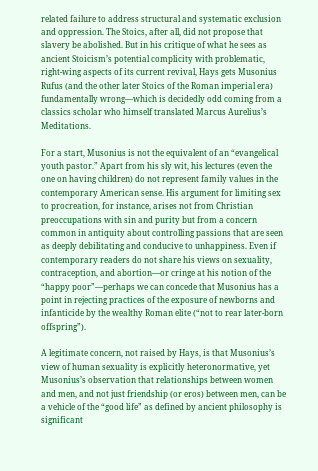related failure to address structural and systematic exclusion and oppression. The Stoics, after all, did not propose that slavery be abolished. But in his critique of what he sees as ancient Stoicism’s potential complicity with problematic, right-wing aspects of its current revival, Hays gets Musonius Rufus (and the other later Stoics of the Roman imperial era) fundamentally wrong—which is decidedly odd coming from a classics scholar who himself translated Marcus Aurelius’s Meditations.

For a start, Musonius is not the equivalent of an “evangelical youth pastor.” Apart from his sly wit, his lectures (even the one on having children) do not represent family values in the contemporary American sense. His argument for limiting sex to procreation, for instance, arises not from Christian preoccupations with sin and purity but from a concern common in antiquity about controlling passions that are seen as deeply debilitating and conducive to unhappiness. Even if contemporary readers do not share his views on sexuality, contraception, and abortion—or cringe at his notion of the “happy poor”—perhaps we can concede that Musonius has a point in rejecting practices of the exposure of newborns and infanticide by the wealthy Roman elite (“not to rear later-born offspring”).

A legitimate concern, not raised by Hays, is that Musonius’s view of human sexuality is explicitly heteronormative, yet Musonius’s observation that relationships between women and men, and not just friendship (or eros) between men, can be a vehicle of the “good life” as defined by ancient philosophy is significant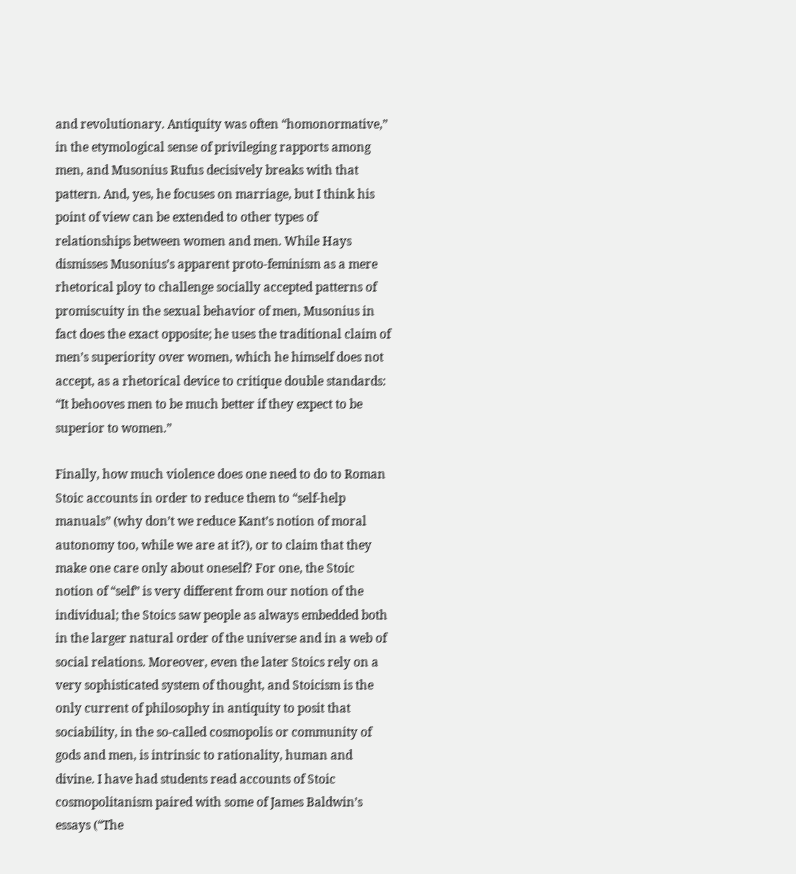and revolutionary. Antiquity was often “homonormative,” in the etymological sense of privileging rapports among men, and Musonius Rufus decisively breaks with that pattern. And, yes, he focuses on marriage, but I think his point of view can be extended to other types of relationships between women and men. While Hays dismisses Musonius’s apparent proto-feminism as a mere rhetorical ploy to challenge socially accepted patterns of promiscuity in the sexual behavior of men, Musonius in fact does the exact opposite; he uses the traditional claim of men’s superiority over women, which he himself does not accept, as a rhetorical device to critique double standards: “It behooves men to be much better if they expect to be superior to women.”

Finally, how much violence does one need to do to Roman Stoic accounts in order to reduce them to “self-help manuals” (why don’t we reduce Kant’s notion of moral autonomy too, while we are at it?), or to claim that they make one care only about oneself? For one, the Stoic notion of “self” is very different from our notion of the individual; the Stoics saw people as always embedded both in the larger natural order of the universe and in a web of social relations. Moreover, even the later Stoics rely on a very sophisticated system of thought, and Stoicism is the only current of philosophy in antiquity to posit that sociability, in the so-called cosmopolis or community of gods and men, is intrinsic to rationality, human and divine. I have had students read accounts of Stoic cosmopolitanism paired with some of James Baldwin’s essays (“The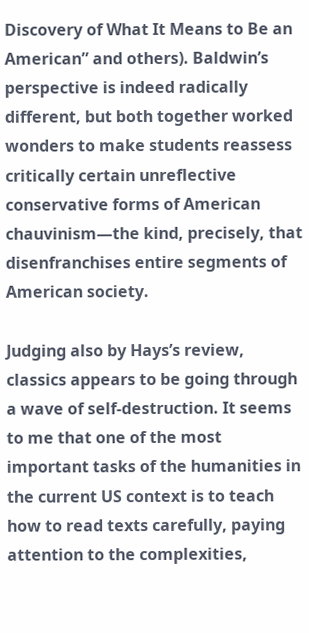Discovery of What It Means to Be an American” and others). Baldwin’s perspective is indeed radically different, but both together worked wonders to make students reassess critically certain unreflective conservative forms of American chauvinism—the kind, precisely, that disenfranchises entire segments of American society.

Judging also by Hays’s review, classics appears to be going through a wave of self-destruction. It seems to me that one of the most important tasks of the humanities in the current US context is to teach how to read texts carefully, paying attention to the complexities,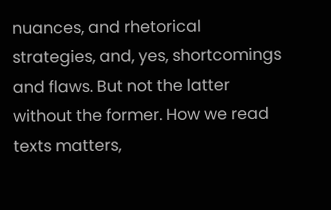nuances, and rhetorical strategies, and, yes, shortcomings and flaws. But not the latter without the former. How we read texts matters,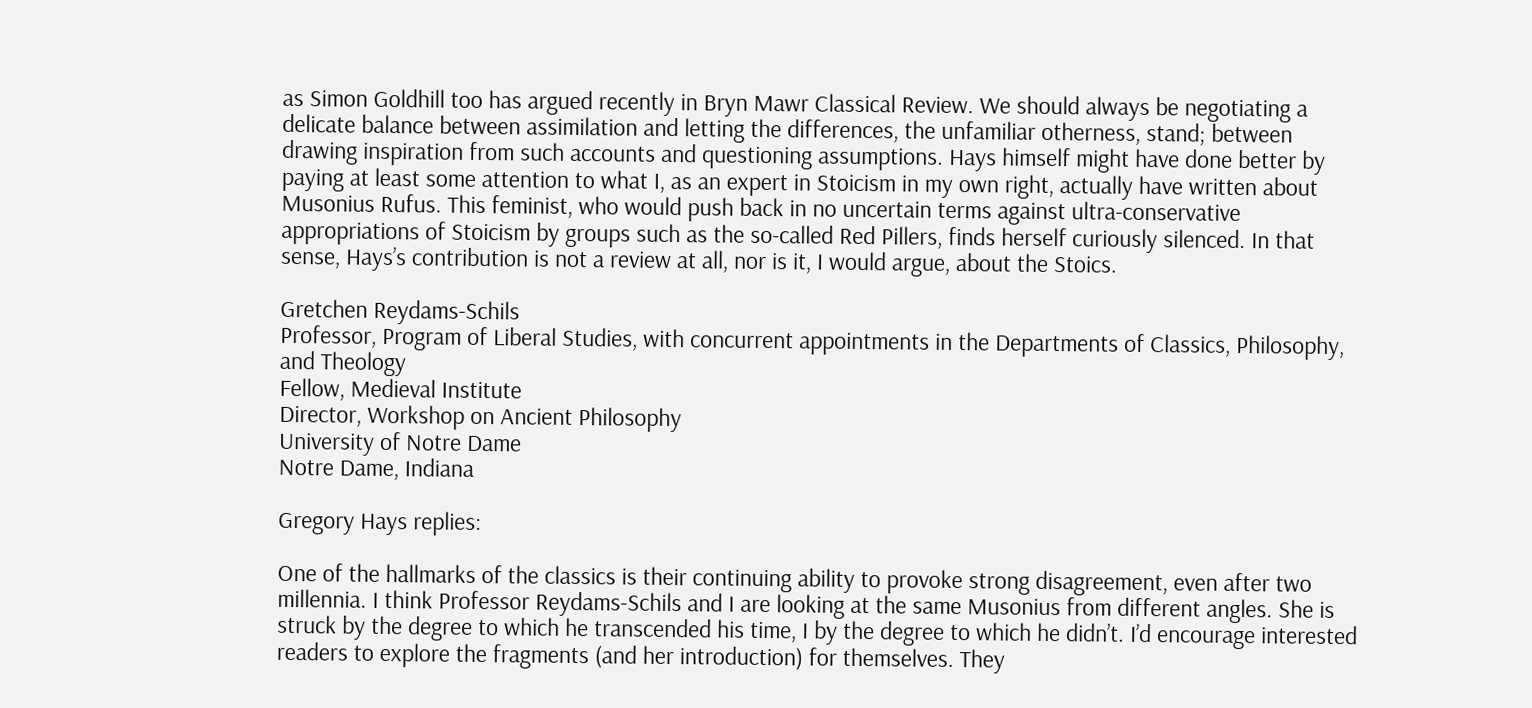as Simon Goldhill too has argued recently in Bryn Mawr Classical Review. We should always be negotiating a delicate balance between assimilation and letting the differences, the unfamiliar otherness, stand; between drawing inspiration from such accounts and questioning assumptions. Hays himself might have done better by paying at least some attention to what I, as an expert in Stoicism in my own right, actually have written about Musonius Rufus. This feminist, who would push back in no uncertain terms against ultra-conservative appropriations of Stoicism by groups such as the so-called Red Pillers, finds herself curiously silenced. In that sense, Hays’s contribution is not a review at all, nor is it, I would argue, about the Stoics.

Gretchen Reydams-Schils
Professor, Program of Liberal Studies, with concurrent appointments in the Departments of Classics, Philosophy, and Theology
Fellow, Medieval Institute
Director, Workshop on Ancient Philosophy
University of Notre Dame
Notre Dame, Indiana

Gregory Hays replies:

One of the hallmarks of the classics is their continuing ability to provoke strong disagreement, even after two millennia. I think Professor Reydams-Schils and I are looking at the same Musonius from different angles. She is struck by the degree to which he transcended his time, I by the degree to which he didn’t. I’d encourage interested readers to explore the fragments (and her introduction) for themselves. They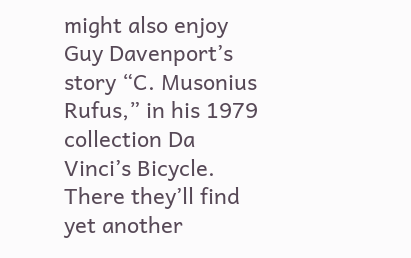might also enjoy Guy Davenport’s story “C. Musonius Rufus,” in his 1979 collection Da Vinci’s Bicycle. There they’ll find yet another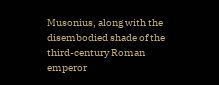Musonius, along with the disembodied shade of the third-century Roman emperor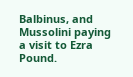Balbinus, and Mussolini paying a visit to Ezra Pound.